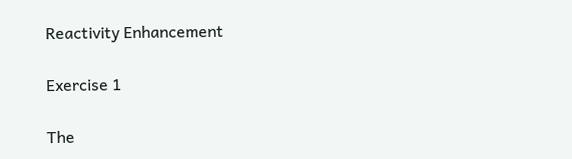Reactivity Enhancement

Exercise 1

The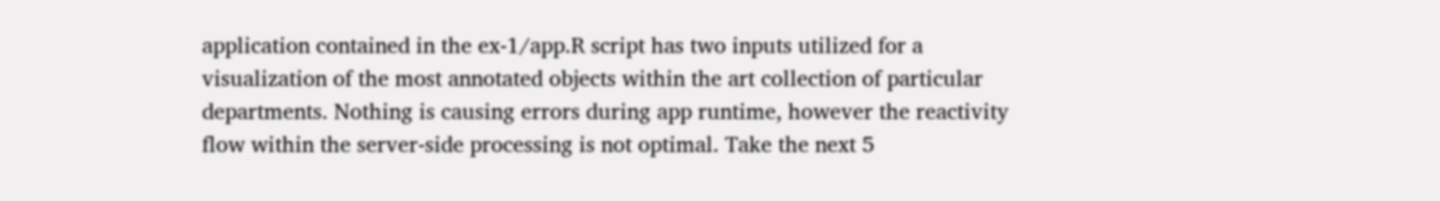application contained in the ex-1/app.R script has two inputs utilized for a visualization of the most annotated objects within the art collection of particular departments. Nothing is causing errors during app runtime, however the reactivity flow within the server-side processing is not optimal. Take the next 5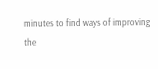minutes to find ways of improving the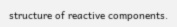structure of reactive components.